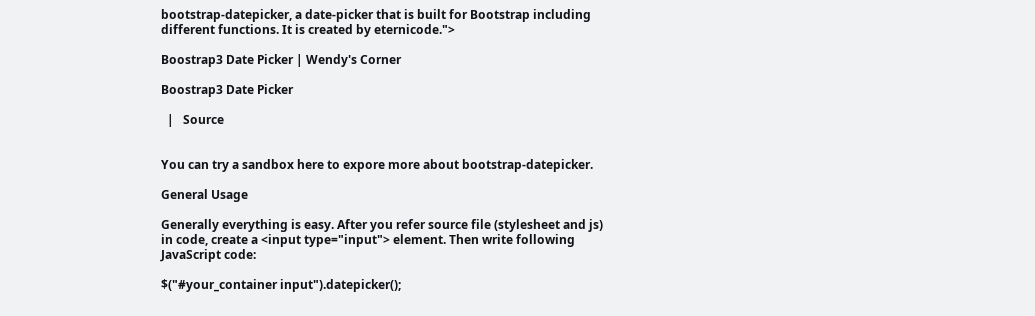bootstrap-datepicker, a date-picker that is built for Bootstrap including different functions. It is created by eternicode.">

Boostrap3 Date Picker | Wendy's Corner

Boostrap3 Date Picker

  |   Source


You can try a sandbox here to expore more about bootstrap-datepicker.

General Usage

Generally everything is easy. After you refer source file (stylesheet and js) in code, create a <input type="input"> element. Then write following JavaScript code:

$("#your_container input").datepicker();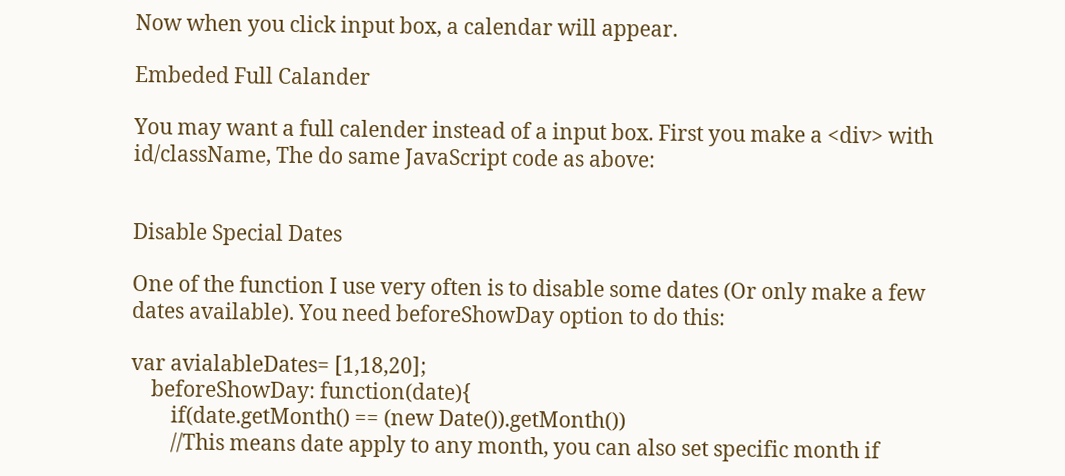Now when you click input box, a calendar will appear.

Embeded Full Calander

You may want a full calender instead of a input box. First you make a <div> with id/className, The do same JavaScript code as above:


Disable Special Dates

One of the function I use very often is to disable some dates (Or only make a few dates available). You need beforeShowDay option to do this:

var avialableDates= [1,18,20];
    beforeShowDay: function(date){
        if(date.getMonth() == (new Date()).getMonth())
        //This means date apply to any month, you can also set specific month if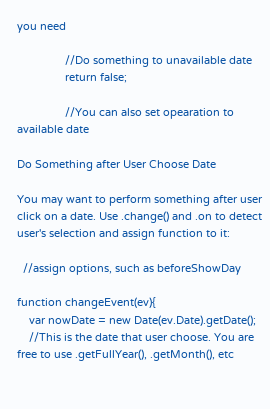you need

                //Do something to unavailable date
                return false;

                //You can also set opearation to available date

Do Something after User Choose Date

You may want to perform something after user click on a date. Use .change() and .on to detect user's selection and assign function to it:

  //assign options, such as beforeShowDay

function changeEvent(ev){
    var nowDate = new Date(ev.Date).getDate();
    //This is the date that user choose. You are free to use .getFullYear(), .getMonth(), etc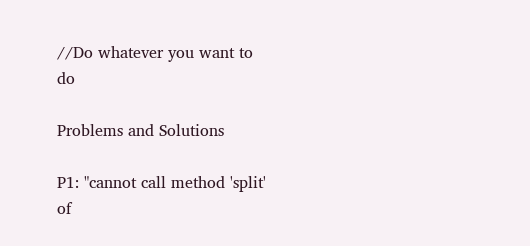//Do whatever you want to do

Problems and Solutions

P1: "cannot call method 'split' of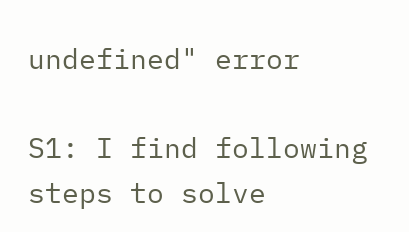undefined" error

S1: I find following steps to solve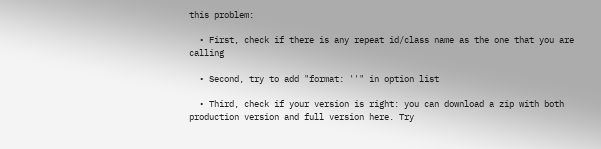this problem:

  • First, check if there is any repeat id/class name as the one that you are calling

  • Second, try to add "format: ''" in option list

  • Third, check if your version is right: you can download a zip with both production version and full version here. Try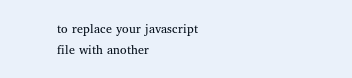to replace your javascript file with another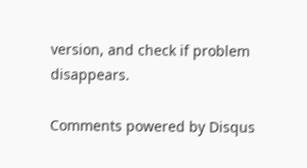version, and check if problem disappears.

Comments powered by Disqus